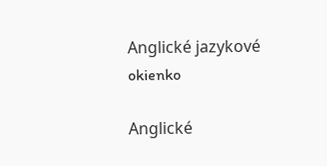Anglické jazykové okienko

Anglické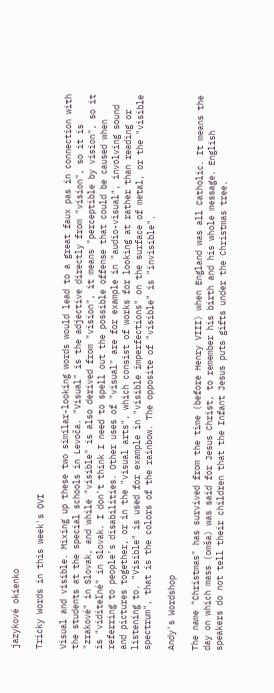jazykové okienko

Tricky Words in this week's OVI

Visual and visible. Mixing up these two similar-looking words would lead to a great faux pas in connection with the students at the special schools in Levoča. "Visual" is the adjective directly from "vision", so it is "zrakové" in Slovak, and while "visible" is also derived from "vision", it means "perceptible by vision", so it is "viditeľné" in Slovak. I don't think I need to spell out the possible offense that could be caused when referring to people's disabilities. Other uses of "visual" are for example in "audio-visual", involving sound and pictures together, or in the "visual arts", which consist of works for looking at rather than reading or listening to. "Visible" is used for example in "visible imperfections" on the surface of metal, or the "visible spectrum", that is the colors of the rainbow. The opposite of "visible" is "invisible".

Andy's Wordshop

The name "Christmas" has survived from the time (before Henry VIII) when England was all Catholic. It means the day on which mass (omša) was said for Jesus Christ, to remember his birth and his whole message. English speakers do not tell their children that the Infant Jesus puts gifts under the Christmas tree.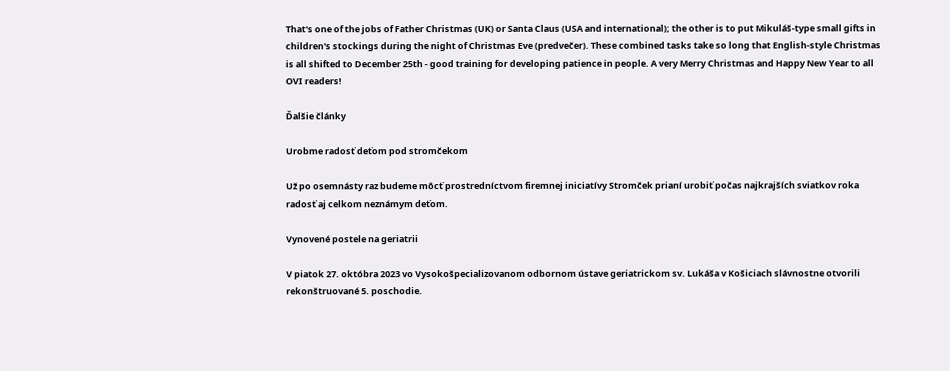That's one of the jobs of Father Christmas (UK) or Santa Claus (USA and international); the other is to put Mikuláš-type small gifts in children's stockings during the night of Christmas Eve (predvečer). These combined tasks take so long that English-style Christmas is all shifted to December 25th - good training for developing patience in people. A very Merry Christmas and Happy New Year to all OVI readers!

Ďalšie články

Urobme radosť deťom pod stromčekom

Už po osemnásty raz budeme môcť prostredníctvom firemnej iniciatívy Stromček prianí urobiť počas najkrajších sviatkov roka radosť aj celkom neznámym deťom.

Vynovené postele na geriatrii

V piatok 27. októbra 2023 vo Vysokošpecializovanom odbornom ústave geriatrickom sv. Lukáša v Košiciach slávnostne otvorili rekonštruované 5. poschodie.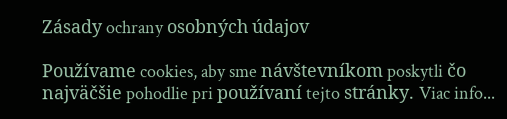Zásady ochrany osobných údajov

Používame cookies, aby sme návštevníkom poskytli čo najväčšie pohodlie pri používaní tejto stránky. Viac info...